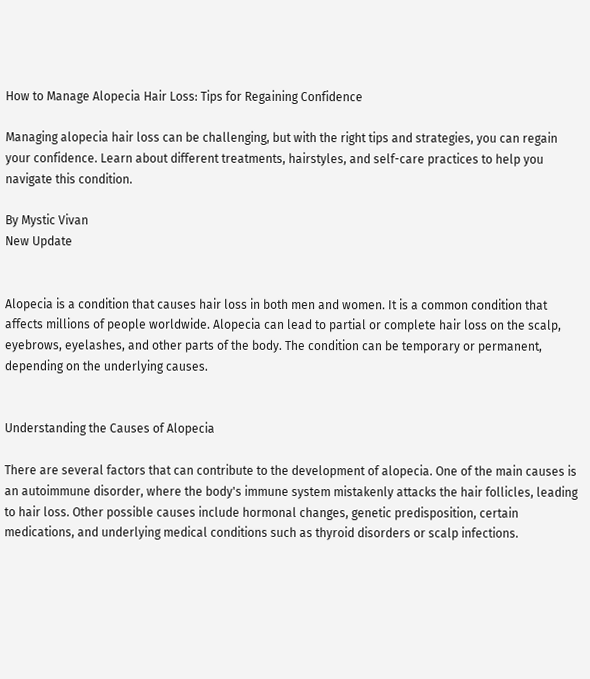How to Manage Alopecia Hair Loss: Tips for Regaining Confidence

Managing alopecia hair loss can be challenging, but with the right tips and strategies, you can regain your confidence. Learn about different treatments, hairstyles, and self-care practices to help you navigate this condition.

By Mystic Vivan
New Update


Alopecia is a condition that causes hair loss in both men and women. It is a common condition that affects millions of people worldwide. Alopecia can lead to partial or complete hair loss on the scalp, eyebrows, eyelashes, and other parts of the body. The condition can be temporary or permanent, depending on the underlying causes.


Understanding the Causes of Alopecia

There are several factors that can contribute to the development of alopecia. One of the main causes is an autoimmune disorder, where the body's immune system mistakenly attacks the hair follicles, leading to hair loss. Other possible causes include hormonal changes, genetic predisposition, certain medications, and underlying medical conditions such as thyroid disorders or scalp infections.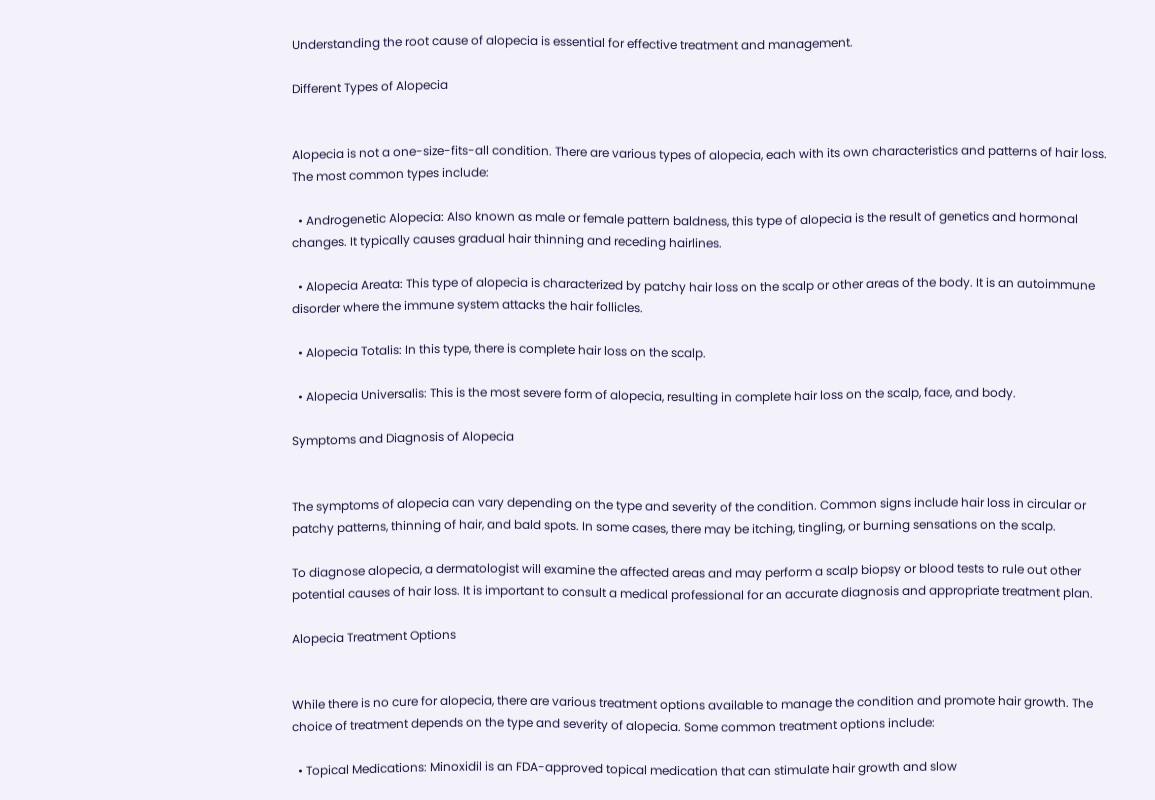Understanding the root cause of alopecia is essential for effective treatment and management.

Different Types of Alopecia


Alopecia is not a one-size-fits-all condition. There are various types of alopecia, each with its own characteristics and patterns of hair loss. The most common types include:

  • Androgenetic Alopecia: Also known as male or female pattern baldness, this type of alopecia is the result of genetics and hormonal changes. It typically causes gradual hair thinning and receding hairlines.

  • Alopecia Areata: This type of alopecia is characterized by patchy hair loss on the scalp or other areas of the body. It is an autoimmune disorder where the immune system attacks the hair follicles.

  • Alopecia Totalis: In this type, there is complete hair loss on the scalp.

  • Alopecia Universalis: This is the most severe form of alopecia, resulting in complete hair loss on the scalp, face, and body.

Symptoms and Diagnosis of Alopecia


The symptoms of alopecia can vary depending on the type and severity of the condition. Common signs include hair loss in circular or patchy patterns, thinning of hair, and bald spots. In some cases, there may be itching, tingling, or burning sensations on the scalp.

To diagnose alopecia, a dermatologist will examine the affected areas and may perform a scalp biopsy or blood tests to rule out other potential causes of hair loss. It is important to consult a medical professional for an accurate diagnosis and appropriate treatment plan.

Alopecia Treatment Options


While there is no cure for alopecia, there are various treatment options available to manage the condition and promote hair growth. The choice of treatment depends on the type and severity of alopecia. Some common treatment options include:

  • Topical Medications: Minoxidil is an FDA-approved topical medication that can stimulate hair growth and slow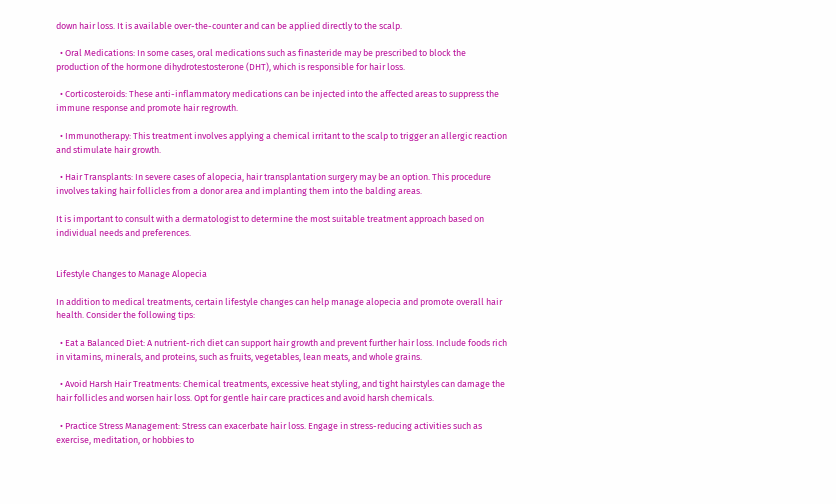down hair loss. It is available over-the-counter and can be applied directly to the scalp.

  • Oral Medications: In some cases, oral medications such as finasteride may be prescribed to block the production of the hormone dihydrotestosterone (DHT), which is responsible for hair loss.

  • Corticosteroids: These anti-inflammatory medications can be injected into the affected areas to suppress the immune response and promote hair regrowth.

  • Immunotherapy: This treatment involves applying a chemical irritant to the scalp to trigger an allergic reaction and stimulate hair growth.

  • Hair Transplants: In severe cases of alopecia, hair transplantation surgery may be an option. This procedure involves taking hair follicles from a donor area and implanting them into the balding areas.

It is important to consult with a dermatologist to determine the most suitable treatment approach based on individual needs and preferences.


Lifestyle Changes to Manage Alopecia

In addition to medical treatments, certain lifestyle changes can help manage alopecia and promote overall hair health. Consider the following tips:

  • Eat a Balanced Diet: A nutrient-rich diet can support hair growth and prevent further hair loss. Include foods rich in vitamins, minerals, and proteins, such as fruits, vegetables, lean meats, and whole grains.

  • Avoid Harsh Hair Treatments: Chemical treatments, excessive heat styling, and tight hairstyles can damage the hair follicles and worsen hair loss. Opt for gentle hair care practices and avoid harsh chemicals.

  • Practice Stress Management: Stress can exacerbate hair loss. Engage in stress-reducing activities such as exercise, meditation, or hobbies to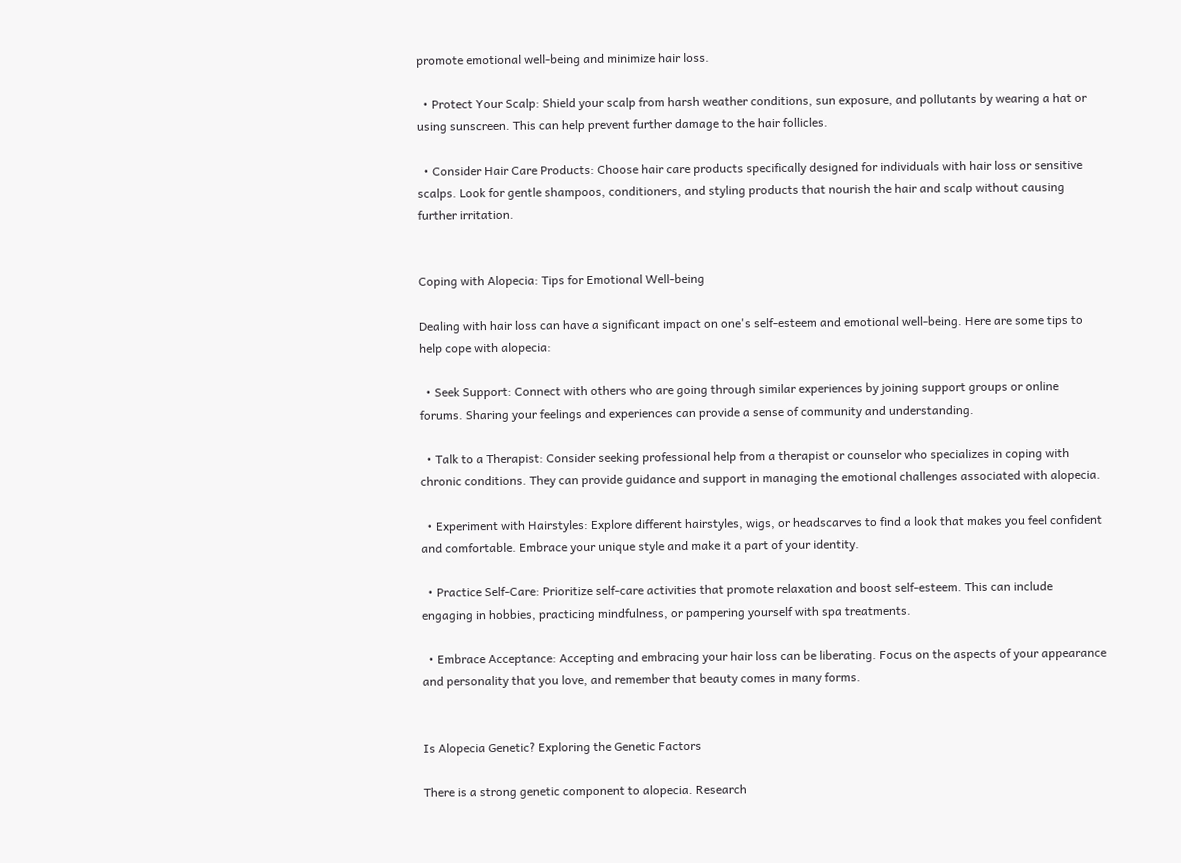promote emotional well-being and minimize hair loss.

  • Protect Your Scalp: Shield your scalp from harsh weather conditions, sun exposure, and pollutants by wearing a hat or using sunscreen. This can help prevent further damage to the hair follicles.

  • Consider Hair Care Products: Choose hair care products specifically designed for individuals with hair loss or sensitive scalps. Look for gentle shampoos, conditioners, and styling products that nourish the hair and scalp without causing further irritation.


Coping with Alopecia: Tips for Emotional Well-being

Dealing with hair loss can have a significant impact on one's self-esteem and emotional well-being. Here are some tips to help cope with alopecia:

  • Seek Support: Connect with others who are going through similar experiences by joining support groups or online forums. Sharing your feelings and experiences can provide a sense of community and understanding.

  • Talk to a Therapist: Consider seeking professional help from a therapist or counselor who specializes in coping with chronic conditions. They can provide guidance and support in managing the emotional challenges associated with alopecia.

  • Experiment with Hairstyles: Explore different hairstyles, wigs, or headscarves to find a look that makes you feel confident and comfortable. Embrace your unique style and make it a part of your identity.

  • Practice Self-Care: Prioritize self-care activities that promote relaxation and boost self-esteem. This can include engaging in hobbies, practicing mindfulness, or pampering yourself with spa treatments.

  • Embrace Acceptance: Accepting and embracing your hair loss can be liberating. Focus on the aspects of your appearance and personality that you love, and remember that beauty comes in many forms.


Is Alopecia Genetic? Exploring the Genetic Factors

There is a strong genetic component to alopecia. Research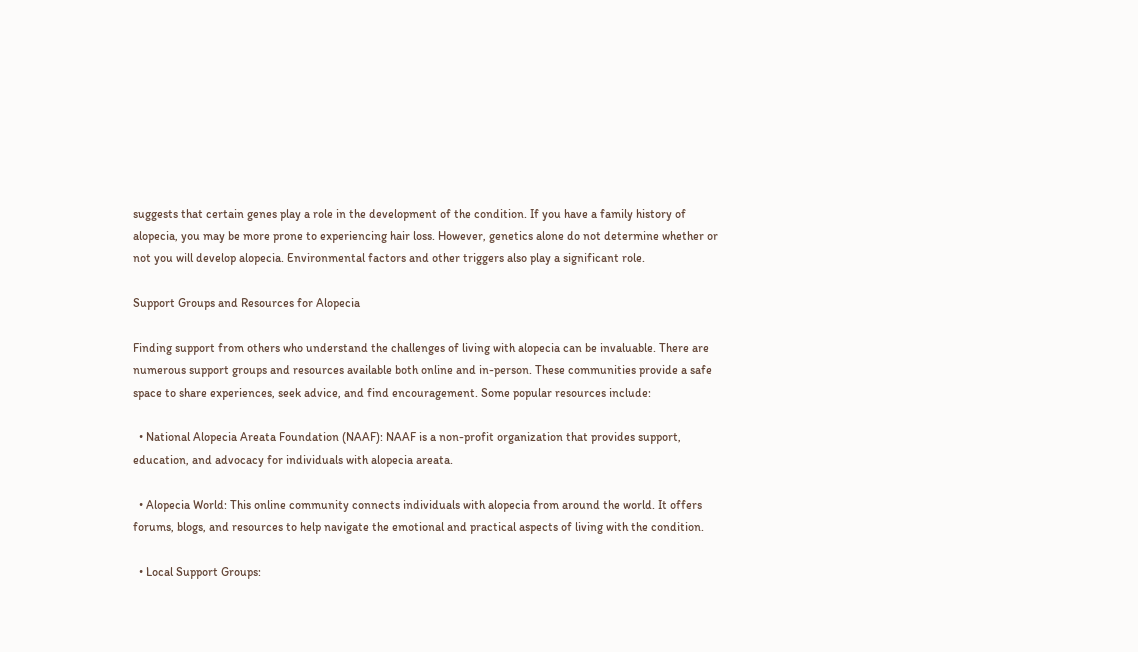suggests that certain genes play a role in the development of the condition. If you have a family history of alopecia, you may be more prone to experiencing hair loss. However, genetics alone do not determine whether or not you will develop alopecia. Environmental factors and other triggers also play a significant role.

Support Groups and Resources for Alopecia

Finding support from others who understand the challenges of living with alopecia can be invaluable. There are numerous support groups and resources available both online and in-person. These communities provide a safe space to share experiences, seek advice, and find encouragement. Some popular resources include:

  • National Alopecia Areata Foundation (NAAF): NAAF is a non-profit organization that provides support, education, and advocacy for individuals with alopecia areata.

  • Alopecia World: This online community connects individuals with alopecia from around the world. It offers forums, blogs, and resources to help navigate the emotional and practical aspects of living with the condition.

  • Local Support Groups: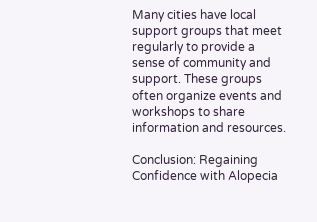Many cities have local support groups that meet regularly to provide a sense of community and support. These groups often organize events and workshops to share information and resources.

Conclusion: Regaining Confidence with Alopecia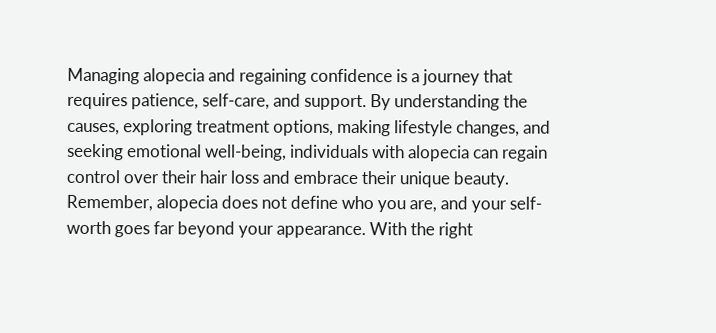Managing alopecia and regaining confidence is a journey that requires patience, self-care, and support. By understanding the causes, exploring treatment options, making lifestyle changes, and seeking emotional well-being, individuals with alopecia can regain control over their hair loss and embrace their unique beauty. Remember, alopecia does not define who you are, and your self-worth goes far beyond your appearance. With the right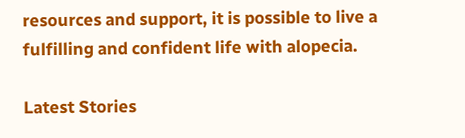resources and support, it is possible to live a fulfilling and confident life with alopecia.

Latest Stories